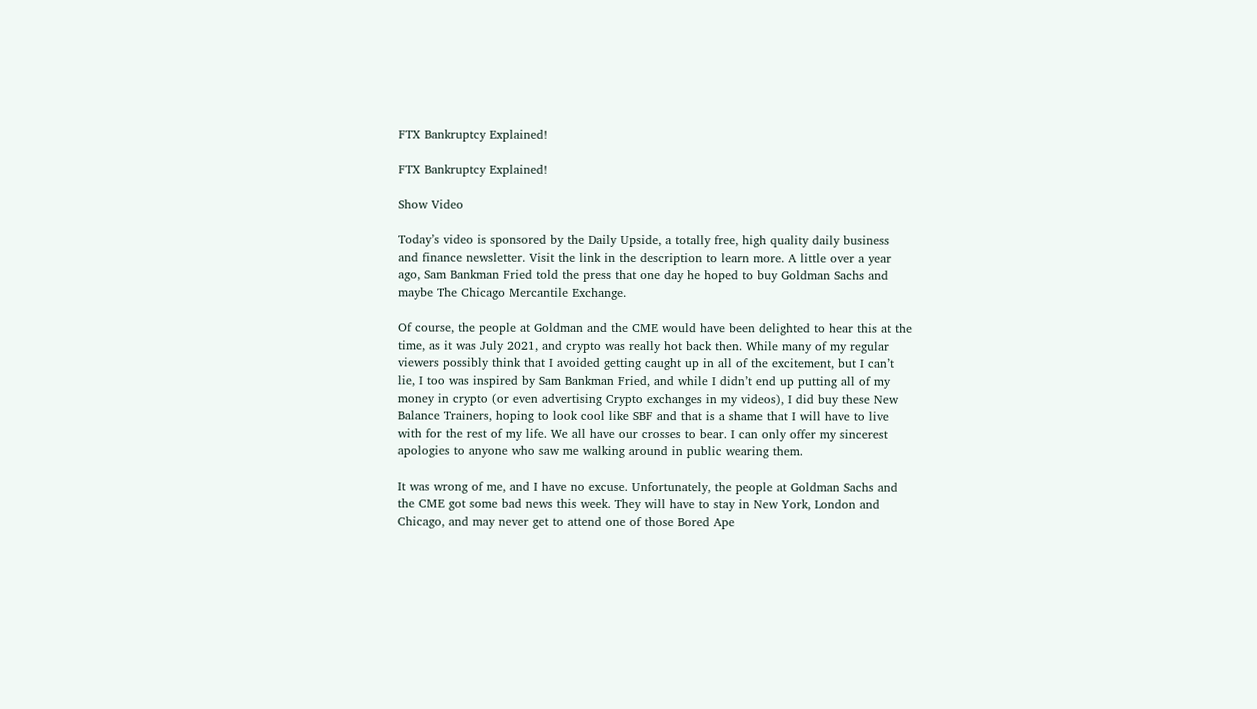FTX Bankruptcy Explained!

FTX Bankruptcy Explained!

Show Video

Today’s video is sponsored by the Daily Upside, a totally free, high quality daily business and finance newsletter. Visit the link in the description to learn more. A little over a year ago, Sam Bankman Fried told the press that one day he hoped to buy Goldman Sachs and maybe The Chicago Mercantile Exchange.

Of course, the people at Goldman and the CME would have been delighted to hear this at the time, as it was July 2021, and crypto was really hot back then. While many of my regular viewers possibly think that I avoided getting caught up in all of the excitement, but I can’t lie, I too was inspired by Sam Bankman Fried, and while I didn’t end up putting all of my money in crypto (or even advertising Crypto exchanges in my videos), I did buy these New Balance Trainers, hoping to look cool like SBF and that is a shame that I will have to live with for the rest of my life. We all have our crosses to bear. I can only offer my sincerest apologies to anyone who saw me walking around in public wearing them.

It was wrong of me, and I have no excuse. Unfortunately, the people at Goldman Sachs and the CME got some bad news this week. They will have to stay in New York, London and Chicago, and may never get to attend one of those Bored Ape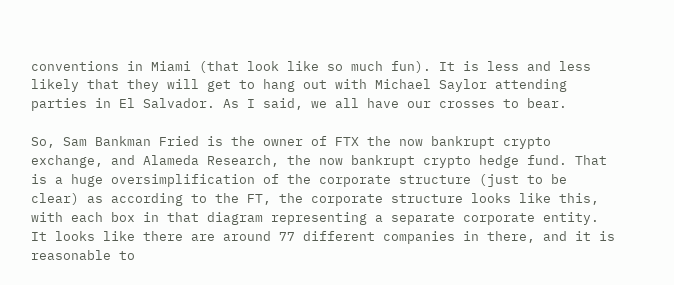conventions in Miami (that look like so much fun). It is less and less likely that they will get to hang out with Michael Saylor attending parties in El Salvador. As I said, we all have our crosses to bear.

So, Sam Bankman Fried is the owner of FTX the now bankrupt crypto exchange, and Alameda Research, the now bankrupt crypto hedge fund. That is a huge oversimplification of the corporate structure (just to be clear) as according to the FT, the corporate structure looks like this, with each box in that diagram representing a separate corporate entity. It looks like there are around 77 different companies in there, and it is reasonable to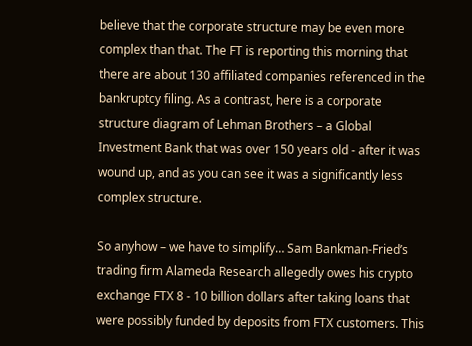believe that the corporate structure may be even more complex than that. The FT is reporting this morning that there are about 130 affiliated companies referenced in the bankruptcy filing. As a contrast, here is a corporate structure diagram of Lehman Brothers – a Global Investment Bank that was over 150 years old - after it was wound up, and as you can see it was a significantly less complex structure.

So anyhow – we have to simplify… Sam Bankman-Fried’s trading firm Alameda Research allegedly owes his crypto exchange FTX 8 - 10 billion dollars after taking loans that were possibly funded by deposits from FTX customers. This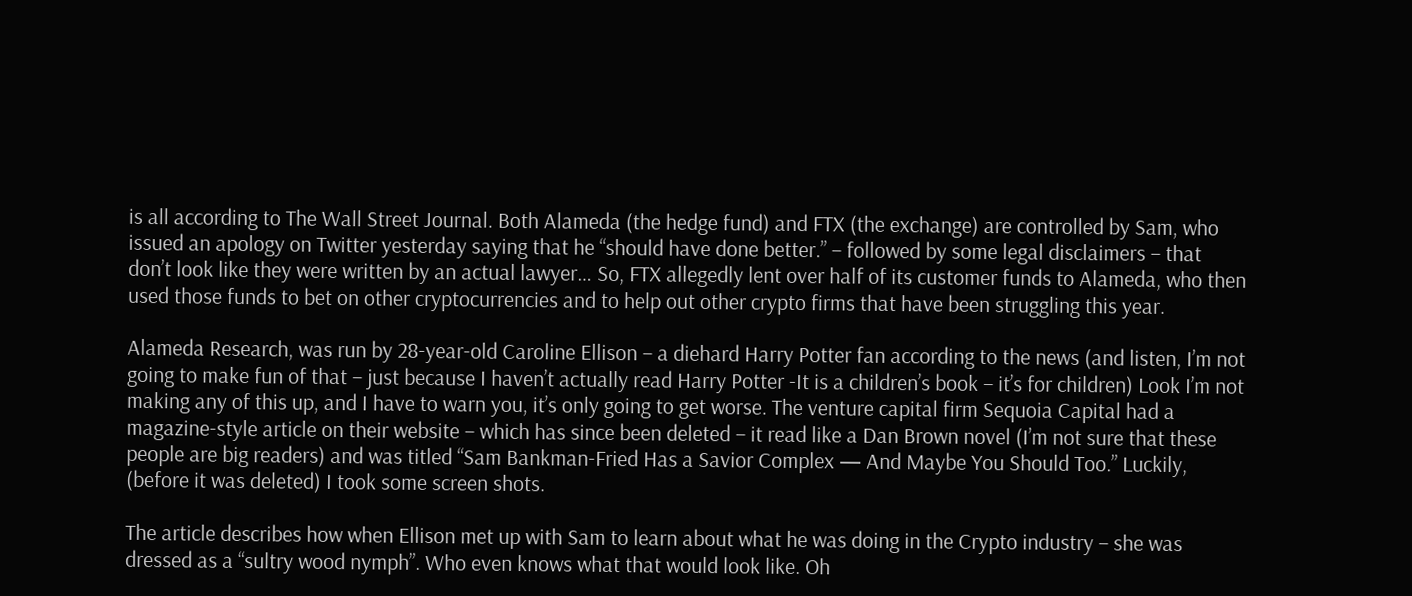is all according to The Wall Street Journal. Both Alameda (the hedge fund) and FTX (the exchange) are controlled by Sam, who issued an apology on Twitter yesterday saying that he “should have done better.” – followed by some legal disclaimers – that don’t look like they were written by an actual lawyer… So, FTX allegedly lent over half of its customer funds to Alameda, who then used those funds to bet on other cryptocurrencies and to help out other crypto firms that have been struggling this year.

Alameda Research, was run by 28-year-old Caroline Ellison – a diehard Harry Potter fan according to the news (and listen, I’m not going to make fun of that – just because I haven’t actually read Harry Potter -It is a children’s book – it’s for children) Look I’m not making any of this up, and I have to warn you, it’s only going to get worse. The venture capital firm Sequoia Capital had a magazine-style article on their website – which has since been deleted – it read like a Dan Brown novel (I’m not sure that these people are big readers) and was titled “Sam Bankman-Fried Has a Savior Complex — And Maybe You Should Too.” Luckily, (before it was deleted) I took some screen shots.

The article describes how when Ellison met up with Sam to learn about what he was doing in the Crypto industry – she was dressed as a “sultry wood nymph”. Who even knows what that would look like. Oh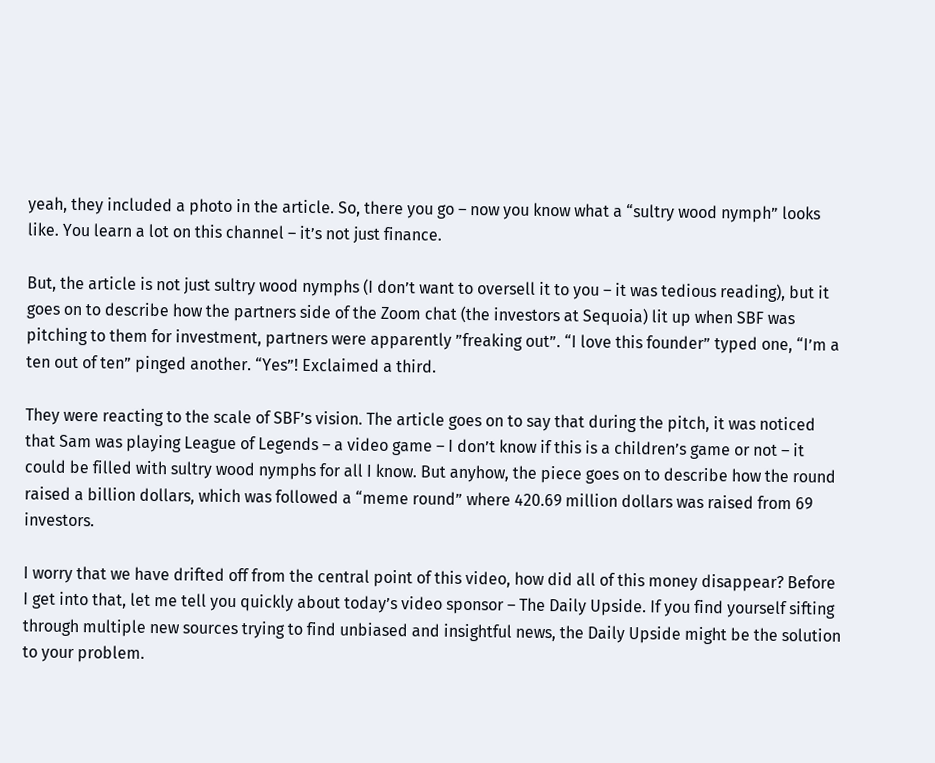yeah, they included a photo in the article. So, there you go – now you know what a “sultry wood nymph” looks like. You learn a lot on this channel – it’s not just finance.

But, the article is not just sultry wood nymphs (I don’t want to oversell it to you – it was tedious reading), but it goes on to describe how the partners side of the Zoom chat (the investors at Sequoia) lit up when SBF was pitching to them for investment, partners were apparently ”freaking out”. “I love this founder” typed one, “I’m a ten out of ten” pinged another. “Yes”! Exclaimed a third.

They were reacting to the scale of SBF’s vision. The article goes on to say that during the pitch, it was noticed that Sam was playing League of Legends – a video game – I don’t know if this is a children’s game or not – it could be filled with sultry wood nymphs for all I know. But anyhow, the piece goes on to describe how the round raised a billion dollars, which was followed a “meme round” where 420.69 million dollars was raised from 69 investors.

I worry that we have drifted off from the central point of this video, how did all of this money disappear? Before I get into that, let me tell you quickly about today’s video sponsor – The Daily Upside. If you find yourself sifting through multiple new sources trying to find unbiased and insightful news, the Daily Upside might be the solution to your problem.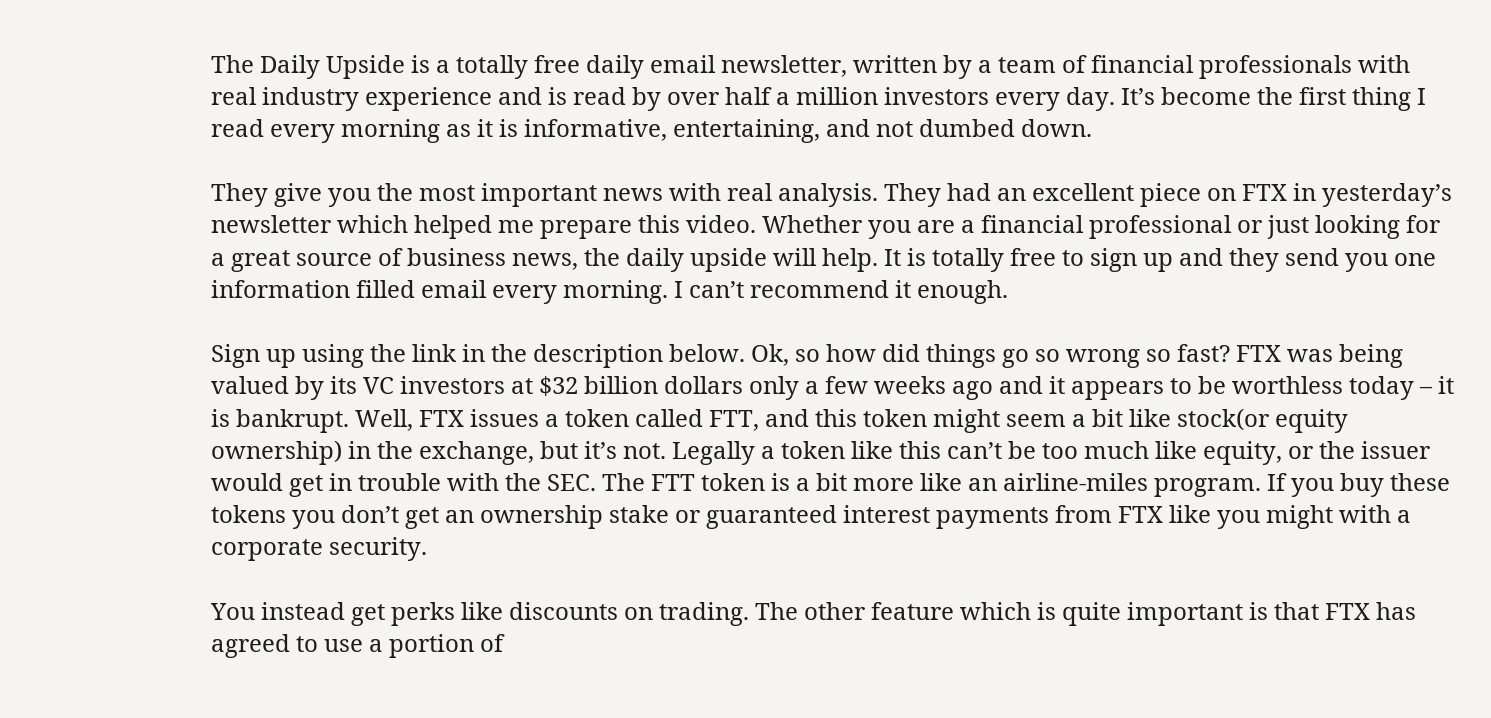The Daily Upside is a totally free daily email newsletter, written by a team of financial professionals with real industry experience and is read by over half a million investors every day. It’s become the first thing I read every morning as it is informative, entertaining, and not dumbed down.

They give you the most important news with real analysis. They had an excellent piece on FTX in yesterday’s newsletter which helped me prepare this video. Whether you are a financial professional or just looking for a great source of business news, the daily upside will help. It is totally free to sign up and they send you one information filled email every morning. I can’t recommend it enough.

Sign up using the link in the description below. Ok, so how did things go so wrong so fast? FTX was being valued by its VC investors at $32 billion dollars only a few weeks ago and it appears to be worthless today – it is bankrupt. Well, FTX issues a token called FTT, and this token might seem a bit like stock(or equity ownership) in the exchange, but it’s not. Legally a token like this can’t be too much like equity, or the issuer would get in trouble with the SEC. The FTT token is a bit more like an airline-miles program. If you buy these tokens you don’t get an ownership stake or guaranteed interest payments from FTX like you might with a corporate security.

You instead get perks like discounts on trading. The other feature which is quite important is that FTX has agreed to use a portion of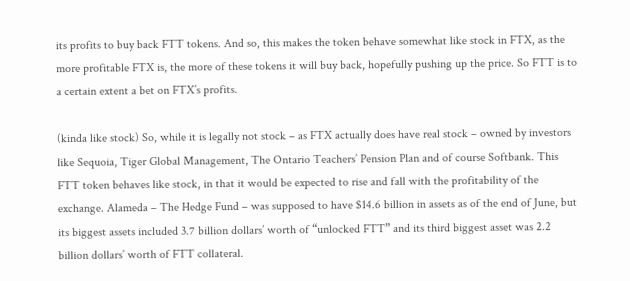its profits to buy back FTT tokens. And so, this makes the token behave somewhat like stock in FTX, as the more profitable FTX is, the more of these tokens it will buy back, hopefully pushing up the price. So FTT is to a certain extent a bet on FTX’s profits.

(kinda like stock) So, while it is legally not stock – as FTX actually does have real stock – owned by investors like Sequoia, Tiger Global Management, The Ontario Teachers’ Pension Plan and of course Softbank. This FTT token behaves like stock, in that it would be expected to rise and fall with the profitability of the exchange. Alameda – The Hedge Fund – was supposed to have $14.6 billion in assets as of the end of June, but its biggest assets included 3.7 billion dollars’ worth of “unlocked FTT” and its third biggest asset was 2.2 billion dollars’ worth of FTT collateral.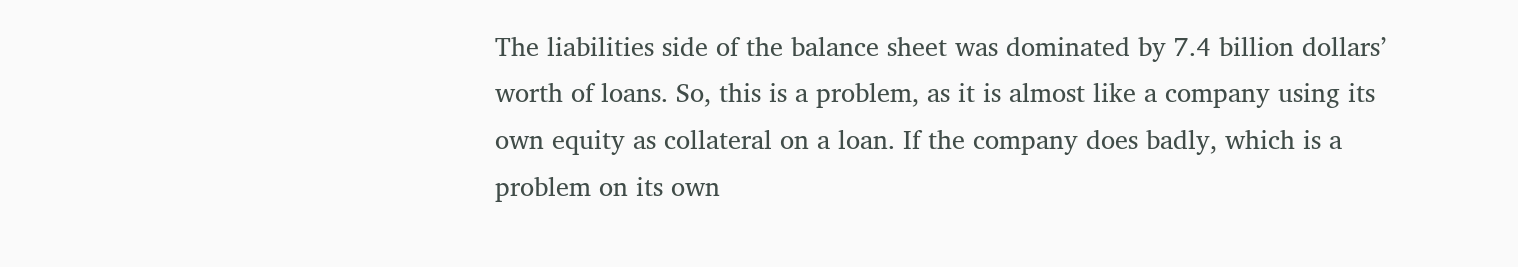The liabilities side of the balance sheet was dominated by 7.4 billion dollars’ worth of loans. So, this is a problem, as it is almost like a company using its own equity as collateral on a loan. If the company does badly, which is a problem on its own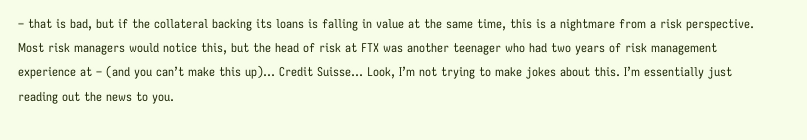– that is bad, but if the collateral backing its loans is falling in value at the same time, this is a nightmare from a risk perspective. Most risk managers would notice this, but the head of risk at FTX was another teenager who had two years of risk management experience at – (and you can’t make this up)… Credit Suisse… Look, I’m not trying to make jokes about this. I’m essentially just reading out the news to you.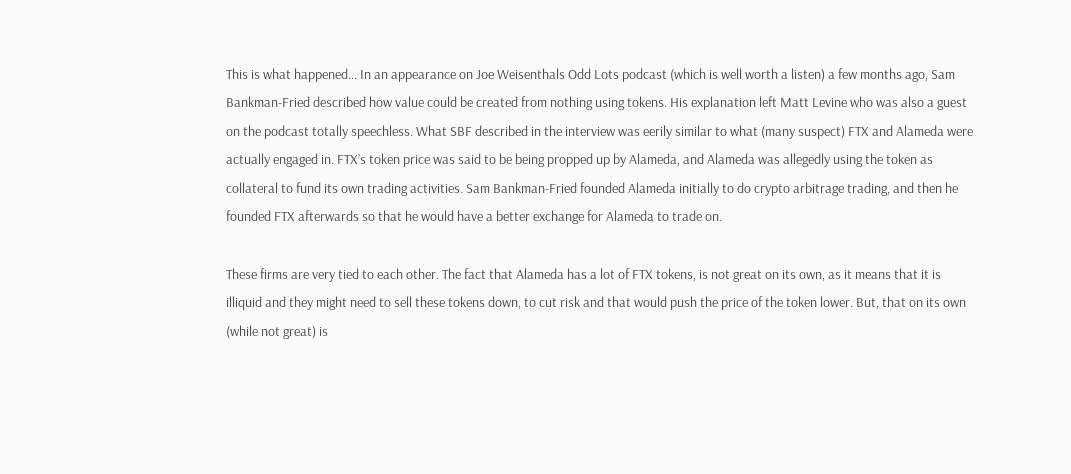This is what happened… In an appearance on Joe Weisenthals Odd Lots podcast (which is well worth a listen) a few months ago, Sam Bankman-Fried described how value could be created from nothing using tokens. His explanation left Matt Levine who was also a guest on the podcast totally speechless. What SBF described in the interview was eerily similar to what (many suspect) FTX and Alameda were actually engaged in. FTX’s token price was said to be being propped up by Alameda, and Alameda was allegedly using the token as collateral to fund its own trading activities. Sam Bankman-Fried founded Alameda initially to do crypto arbitrage trading, and then he founded FTX afterwards so that he would have a better exchange for Alameda to trade on.

These firms are very tied to each other. The fact that Alameda has a lot of FTX tokens, is not great on its own, as it means that it is illiquid and they might need to sell these tokens down, to cut risk and that would push the price of the token lower. But, that on its own (while not great) is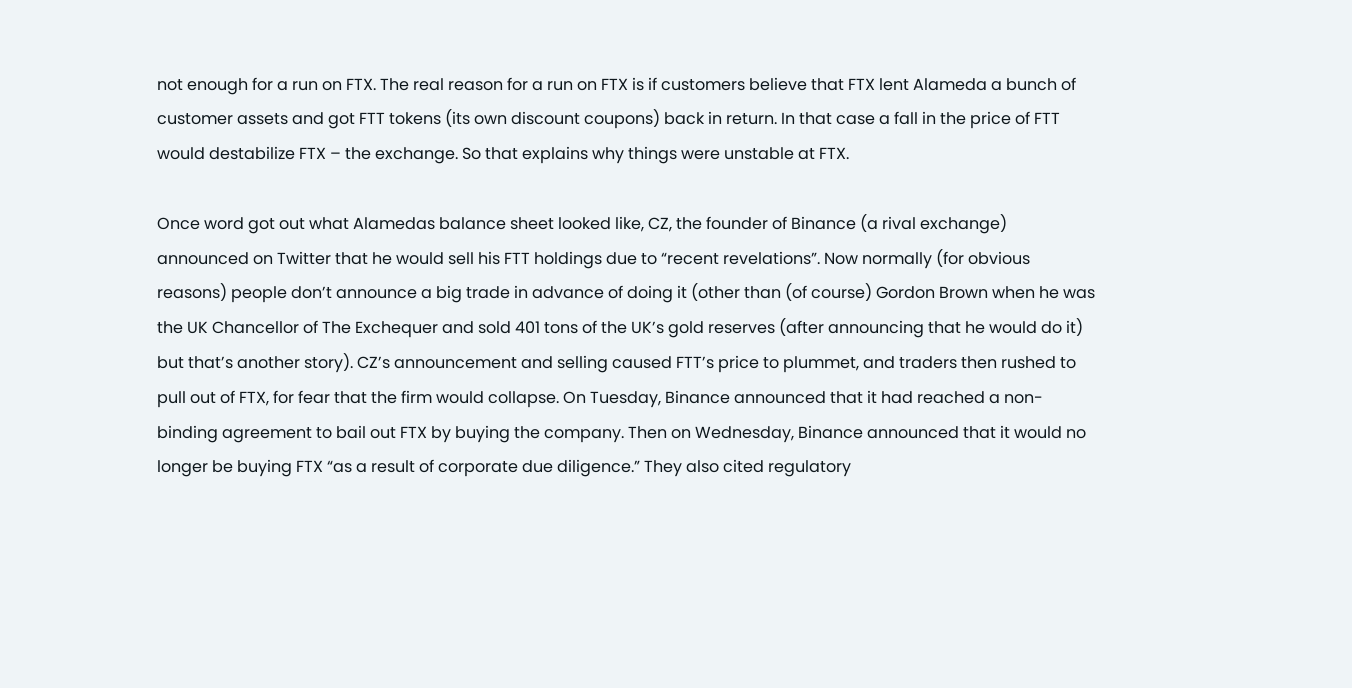not enough for a run on FTX. The real reason for a run on FTX is if customers believe that FTX lent Alameda a bunch of customer assets and got FTT tokens (its own discount coupons) back in return. In that case a fall in the price of FTT would destabilize FTX – the exchange. So that explains why things were unstable at FTX.

Once word got out what Alamedas balance sheet looked like, CZ, the founder of Binance (a rival exchange) announced on Twitter that he would sell his FTT holdings due to “recent revelations”. Now normally (for obvious reasons) people don’t announce a big trade in advance of doing it (other than (of course) Gordon Brown when he was the UK Chancellor of The Exchequer and sold 401 tons of the UK’s gold reserves (after announcing that he would do it) but that’s another story). CZ’s announcement and selling caused FTT’s price to plummet, and traders then rushed to pull out of FTX, for fear that the firm would collapse. On Tuesday, Binance announced that it had reached a non-binding agreement to bail out FTX by buying the company. Then on Wednesday, Binance announced that it would no longer be buying FTX “as a result of corporate due diligence.” They also cited regulatory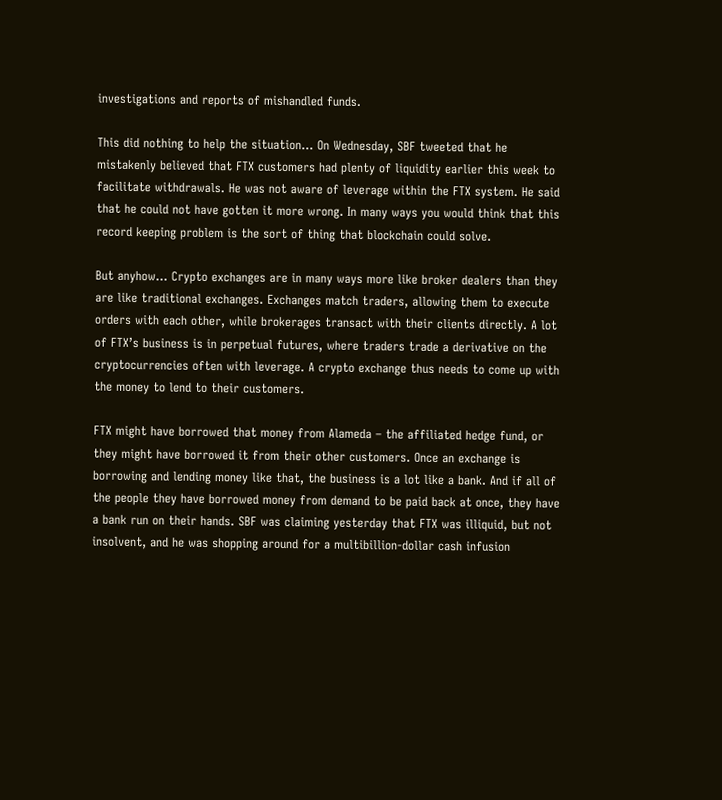investigations and reports of mishandled funds.

This did nothing to help the situation… On Wednesday, SBF tweeted that he mistakenly believed that FTX customers had plenty of liquidity earlier this week to facilitate withdrawals. He was not aware of leverage within the FTX system. He said that he could not have gotten it more wrong. In many ways you would think that this record keeping problem is the sort of thing that blockchain could solve.

But anyhow… Crypto exchanges are in many ways more like broker dealers than they are like traditional exchanges. Exchanges match traders, allowing them to execute orders with each other, while brokerages transact with their clients directly. A lot of FTX’s business is in perpetual futures, where traders trade a derivative on the cryptocurrencies often with leverage. A crypto exchange thus needs to come up with the money to lend to their customers.

FTX might have borrowed that money from Alameda – the affiliated hedge fund, or they might have borrowed it from their other customers. Once an exchange is borrowing and lending money like that, the business is a lot like a bank. And if all of the people they have borrowed money from demand to be paid back at once, they have a bank run on their hands. SBF was claiming yesterday that FTX was illiquid, but not insolvent, and he was shopping around for a multibillion-dollar cash infusion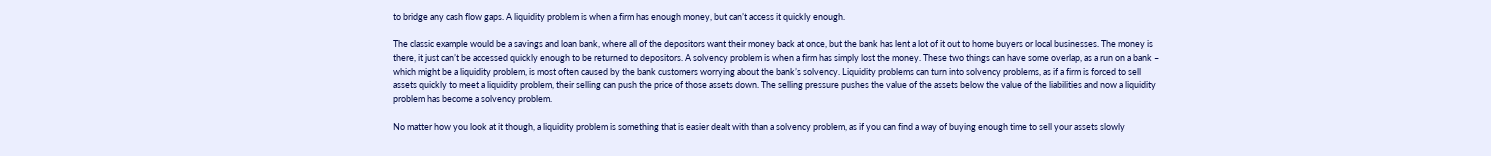to bridge any cash flow gaps. A liquidity problem is when a firm has enough money, but can’t access it quickly enough.

The classic example would be a savings and loan bank, where all of the depositors want their money back at once, but the bank has lent a lot of it out to home buyers or local businesses. The money is there, it just can’t be accessed quickly enough to be returned to depositors. A solvency problem is when a firm has simply lost the money. These two things can have some overlap, as a run on a bank – which might be a liquidity problem, is most often caused by the bank customers worrying about the bank’s solvency. Liquidity problems can turn into solvency problems, as if a firm is forced to sell assets quickly to meet a liquidity problem, their selling can push the price of those assets down. The selling pressure pushes the value of the assets below the value of the liabilities and now a liquidity problem has become a solvency problem.

No matter how you look at it though, a liquidity problem is something that is easier dealt with than a solvency problem, as if you can find a way of buying enough time to sell your assets slowly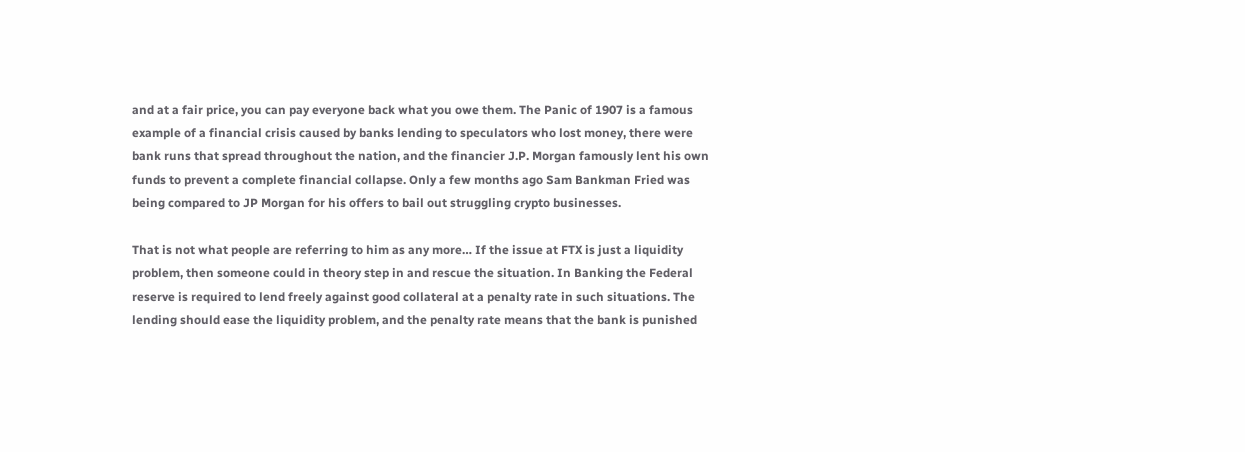and at a fair price, you can pay everyone back what you owe them. The Panic of 1907 is a famous example of a financial crisis caused by banks lending to speculators who lost money, there were bank runs that spread throughout the nation, and the financier J.P. Morgan famously lent his own funds to prevent a complete financial collapse. Only a few months ago Sam Bankman Fried was being compared to JP Morgan for his offers to bail out struggling crypto businesses.

That is not what people are referring to him as any more… If the issue at FTX is just a liquidity problem, then someone could in theory step in and rescue the situation. In Banking the Federal reserve is required to lend freely against good collateral at a penalty rate in such situations. The lending should ease the liquidity problem, and the penalty rate means that the bank is punished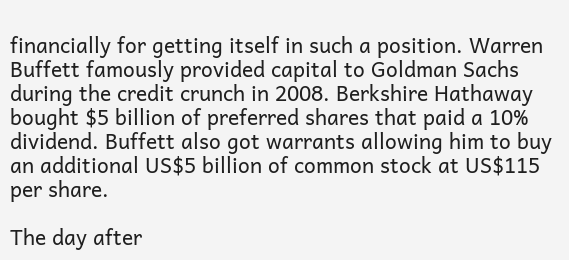financially for getting itself in such a position. Warren Buffett famously provided capital to Goldman Sachs during the credit crunch in 2008. Berkshire Hathaway bought $5 billion of preferred shares that paid a 10% dividend. Buffett also got warrants allowing him to buy an additional US$5 billion of common stock at US$115 per share.

The day after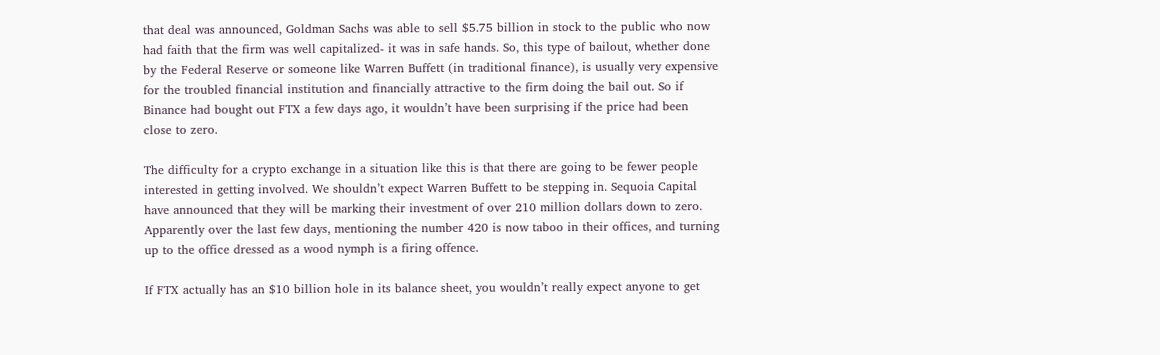that deal was announced, Goldman Sachs was able to sell $5.75 billion in stock to the public who now had faith that the firm was well capitalized- it was in safe hands. So, this type of bailout, whether done by the Federal Reserve or someone like Warren Buffett (in traditional finance), is usually very expensive for the troubled financial institution and financially attractive to the firm doing the bail out. So if Binance had bought out FTX a few days ago, it wouldn’t have been surprising if the price had been close to zero.

The difficulty for a crypto exchange in a situation like this is that there are going to be fewer people interested in getting involved. We shouldn’t expect Warren Buffett to be stepping in. Sequoia Capital have announced that they will be marking their investment of over 210 million dollars down to zero. Apparently over the last few days, mentioning the number 420 is now taboo in their offices, and turning up to the office dressed as a wood nymph is a firing offence.

If FTX actually has an $10 billion hole in its balance sheet, you wouldn’t really expect anyone to get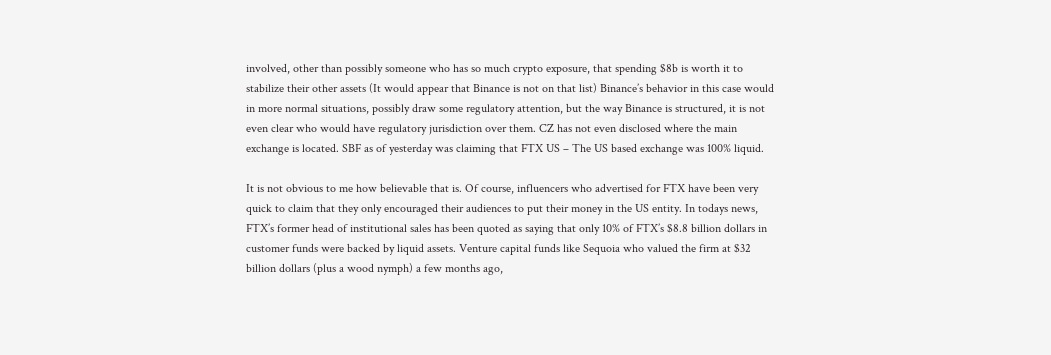involved, other than possibly someone who has so much crypto exposure, that spending $8b is worth it to stabilize their other assets (It would appear that Binance is not on that list) Binance’s behavior in this case would in more normal situations, possibly draw some regulatory attention, but the way Binance is structured, it is not even clear who would have regulatory jurisdiction over them. CZ has not even disclosed where the main exchange is located. SBF as of yesterday was claiming that FTX US – The US based exchange was 100% liquid.

It is not obvious to me how believable that is. Of course, influencers who advertised for FTX have been very quick to claim that they only encouraged their audiences to put their money in the US entity. In todays news, FTX’s former head of institutional sales has been quoted as saying that only 10% of FTX’s $8.8 billion dollars in customer funds were backed by liquid assets. Venture capital funds like Sequoia who valued the firm at $32 billion dollars (plus a wood nymph) a few months ago,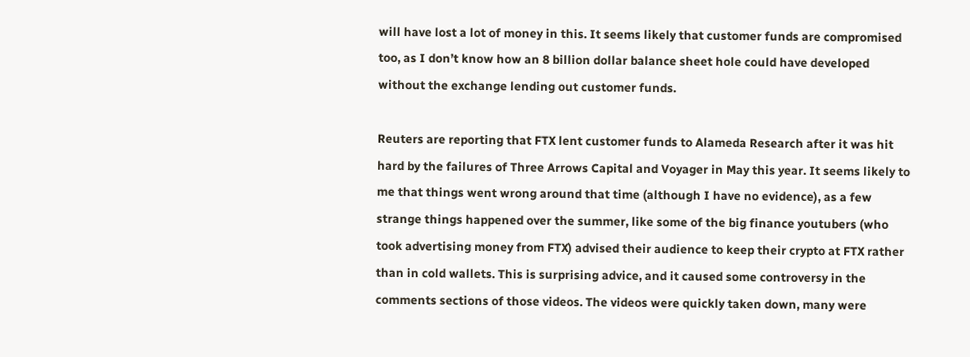will have lost a lot of money in this. It seems likely that customer funds are compromised too, as I don’t know how an 8 billion dollar balance sheet hole could have developed without the exchange lending out customer funds.

Reuters are reporting that FTX lent customer funds to Alameda Research after it was hit hard by the failures of Three Arrows Capital and Voyager in May this year. It seems likely to me that things went wrong around that time (although I have no evidence), as a few strange things happened over the summer, like some of the big finance youtubers (who took advertising money from FTX) advised their audience to keep their crypto at FTX rather than in cold wallets. This is surprising advice, and it caused some controversy in the comments sections of those videos. The videos were quickly taken down, many were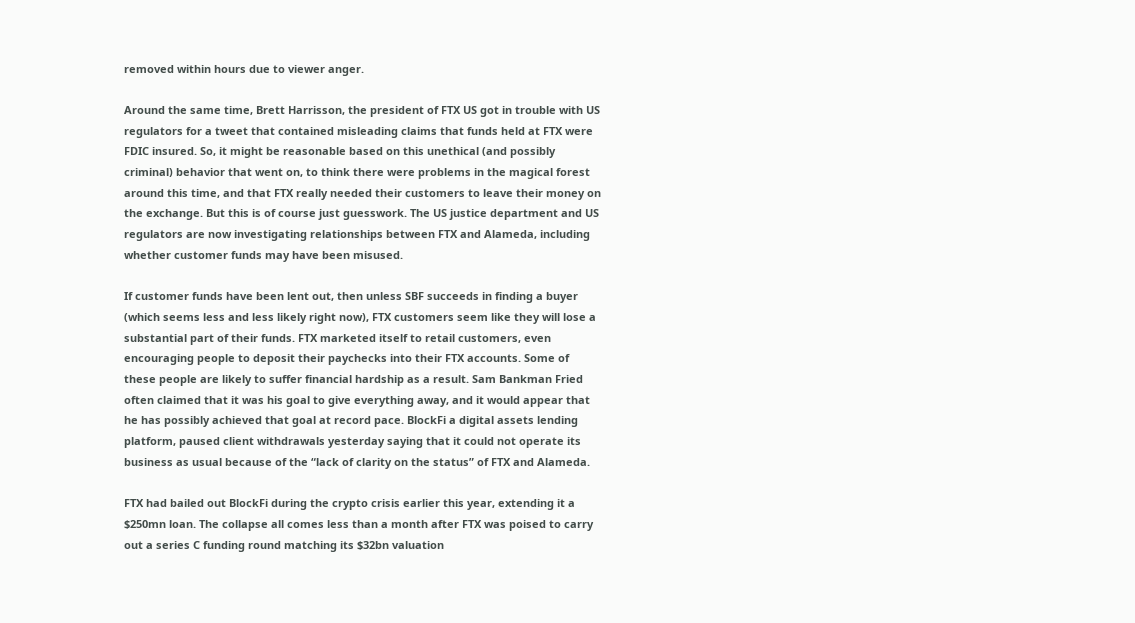removed within hours due to viewer anger.

Around the same time, Brett Harrisson, the president of FTX US got in trouble with US regulators for a tweet that contained misleading claims that funds held at FTX were FDIC insured. So, it might be reasonable based on this unethical (and possibly criminal) behavior that went on, to think there were problems in the magical forest around this time, and that FTX really needed their customers to leave their money on the exchange. But this is of course just guesswork. The US justice department and US regulators are now investigating relationships between FTX and Alameda, including whether customer funds may have been misused.

If customer funds have been lent out, then unless SBF succeeds in finding a buyer (which seems less and less likely right now), FTX customers seem like they will lose a substantial part of their funds. FTX marketed itself to retail customers, even encouraging people to deposit their paychecks into their FTX accounts. Some of these people are likely to suffer financial hardship as a result. Sam Bankman Fried often claimed that it was his goal to give everything away, and it would appear that he has possibly achieved that goal at record pace. BlockFi a digital assets lending platform, paused client withdrawals yesterday saying that it could not operate its business as usual because of the “lack of clarity on the status” of FTX and Alameda.

FTX had bailed out BlockFi during the crypto crisis earlier this year, extending it a $250mn loan. The collapse all comes less than a month after FTX was poised to carry out a series C funding round matching its $32bn valuation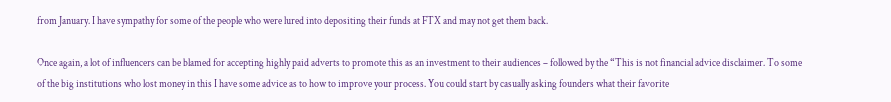from January. I have sympathy for some of the people who were lured into depositing their funds at FTX and may not get them back.

Once again, a lot of influencers can be blamed for accepting highly paid adverts to promote this as an investment to their audiences – followed by the “This is not financial advice disclaimer. To some of the big institutions who lost money in this I have some advice as to how to improve your process. You could start by casually asking founders what their favorite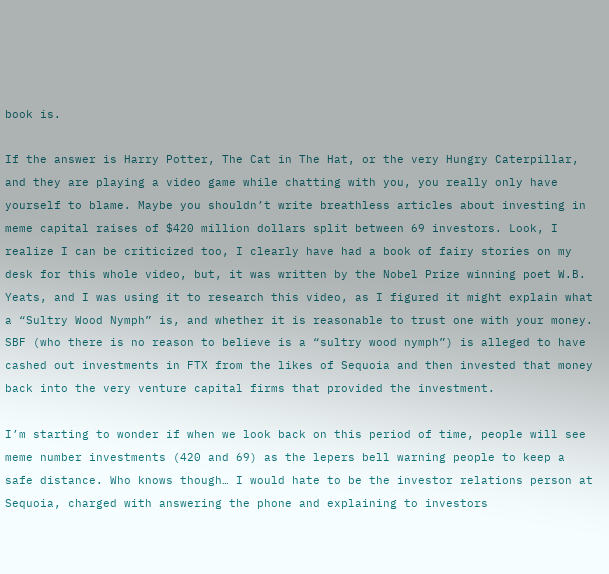book is.

If the answer is Harry Potter, The Cat in The Hat, or the very Hungry Caterpillar, and they are playing a video game while chatting with you, you really only have yourself to blame. Maybe you shouldn’t write breathless articles about investing in meme capital raises of $420 million dollars split between 69 investors. Look, I realize I can be criticized too, I clearly have had a book of fairy stories on my desk for this whole video, but, it was written by the Nobel Prize winning poet W.B. Yeats, and I was using it to research this video, as I figured it might explain what a “Sultry Wood Nymph” is, and whether it is reasonable to trust one with your money. SBF (who there is no reason to believe is a “sultry wood nymph”) is alleged to have cashed out investments in FTX from the likes of Sequoia and then invested that money back into the very venture capital firms that provided the investment.

I’m starting to wonder if when we look back on this period of time, people will see meme number investments (420 and 69) as the lepers bell warning people to keep a safe distance. Who knows though… I would hate to be the investor relations person at Sequoia, charged with answering the phone and explaining to investors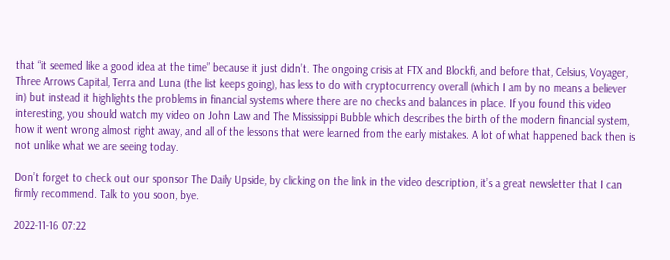that “it seemed like a good idea at the time” because it just didn’t. The ongoing crisis at FTX and Blockfi, and before that, Celsius, Voyager, Three Arrows Capital, Terra and Luna (the list keeps going), has less to do with cryptocurrency overall (which I am by no means a believer in) but instead it highlights the problems in financial systems where there are no checks and balances in place. If you found this video interesting, you should watch my video on John Law and The Mississippi Bubble which describes the birth of the modern financial system, how it went wrong almost right away, and all of the lessons that were learned from the early mistakes. A lot of what happened back then is not unlike what we are seeing today.

Don’t forget to check out our sponsor The Daily Upside, by clicking on the link in the video description, it’s a great newsletter that I can firmly recommend. Talk to you soon, bye.

2022-11-16 07:22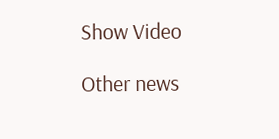Show Video

Other news